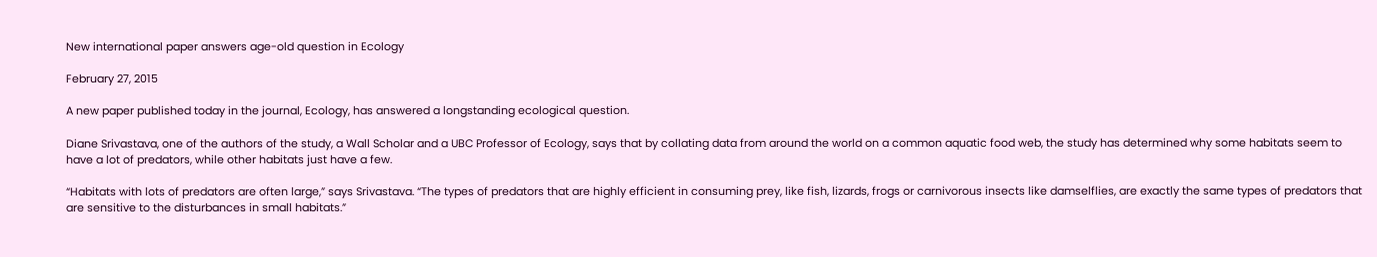New international paper answers age-old question in Ecology

February 27, 2015

A new paper published today in the journal, Ecology, has answered a longstanding ecological question.

Diane Srivastava, one of the authors of the study, a Wall Scholar and a UBC Professor of Ecology, says that by collating data from around the world on a common aquatic food web, the study has determined why some habitats seem to have a lot of predators, while other habitats just have a few.

“Habitats with lots of predators are often large,” says Srivastava. “The types of predators that are highly efficient in consuming prey, like fish, lizards, frogs or carnivorous insects like damselflies, are exactly the same types of predators that are sensitive to the disturbances in small habitats.”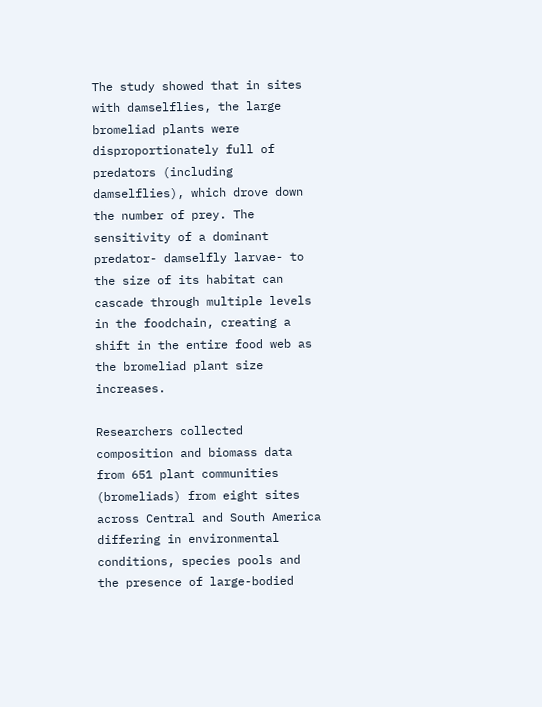The study showed that in sites with damselflies, the large bromeliad plants were disproportionately full of predators (including damselflies), which drove down the number of prey. The sensitivity of a dominant predator- damselfly larvae- to the size of its habitat can cascade through multiple levels in the foodchain, creating a shift in the entire food web as the bromeliad plant size increases.

Researchers collected composition and biomass data from 651 plant communities (bromeliads) from eight sites across Central and South America differing in environmental conditions, species pools and the presence of large-bodied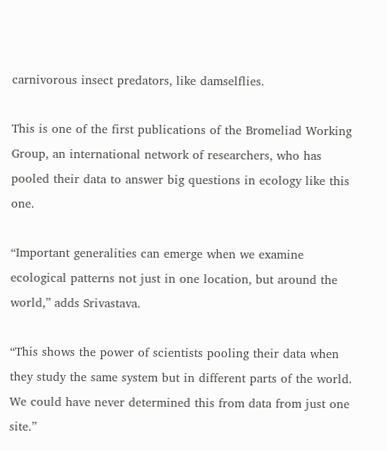carnivorous insect predators, like damselflies.

This is one of the first publications of the Bromeliad Working Group, an international network of researchers, who has pooled their data to answer big questions in ecology like this one.

“Important generalities can emerge when we examine ecological patterns not just in one location, but around the world,” adds Srivastava.

“This shows the power of scientists pooling their data when they study the same system but in different parts of the world. We could have never determined this from data from just one site.”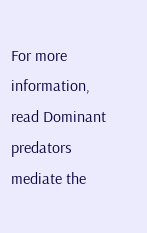For more information, read Dominant predators mediate the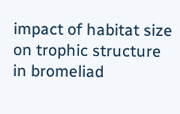impact of habitat size on trophic structure in bromeliad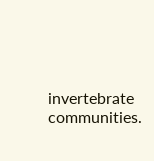invertebrate communities.